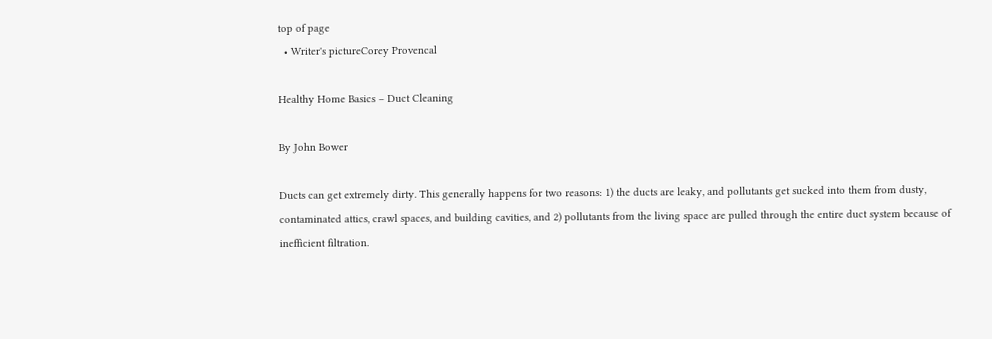top of page
  • Writer's pictureCorey Provencal

Healthy Home Basics – Duct Cleaning

By John Bower

Ducts can get extremely dirty. This generally happens for two reasons: 1) the ducts are leaky, and pollutants get sucked into them from dusty, contaminated attics, crawl spaces, and building cavities, and 2) pollutants from the living space are pulled through the entire duct system because of inefficient filtration.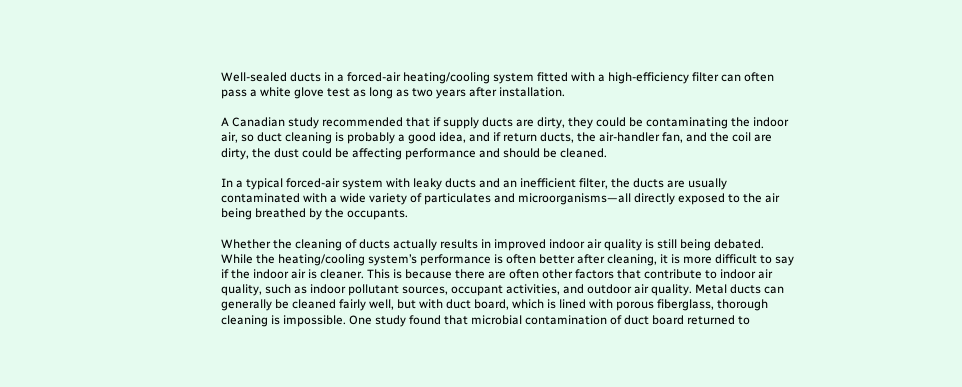Well-sealed ducts in a forced-air heating/cooling system fitted with a high-efficiency filter can often pass a white glove test as long as two years after installation.

A Canadian study recommended that if supply ducts are dirty, they could be contaminating the indoor air, so duct cleaning is probably a good idea, and if return ducts, the air-handler fan, and the coil are dirty, the dust could be affecting performance and should be cleaned.

In a typical forced-air system with leaky ducts and an inefficient filter, the ducts are usually contaminated with a wide variety of particulates and microorganisms—all directly exposed to the air being breathed by the occupants.

Whether the cleaning of ducts actually results in improved indoor air quality is still being debated. While the heating/cooling system’s performance is often better after cleaning, it is more difficult to say if the indoor air is cleaner. This is because there are often other factors that contribute to indoor air quality, such as indoor pollutant sources, occupant activities, and outdoor air quality. Metal ducts can generally be cleaned fairly well, but with duct board, which is lined with porous fiberglass, thorough cleaning is impossible. One study found that microbial contamination of duct board returned to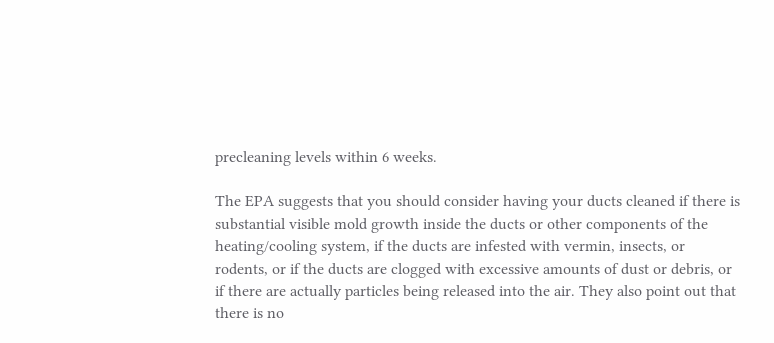precleaning levels within 6 weeks.

The EPA suggests that you should consider having your ducts cleaned if there is substantial visible mold growth inside the ducts or other components of the heating/cooling system, if the ducts are infested with vermin, insects, or rodents, or if the ducts are clogged with excessive amounts of dust or debris, or if there are actually particles being released into the air. They also point out that there is no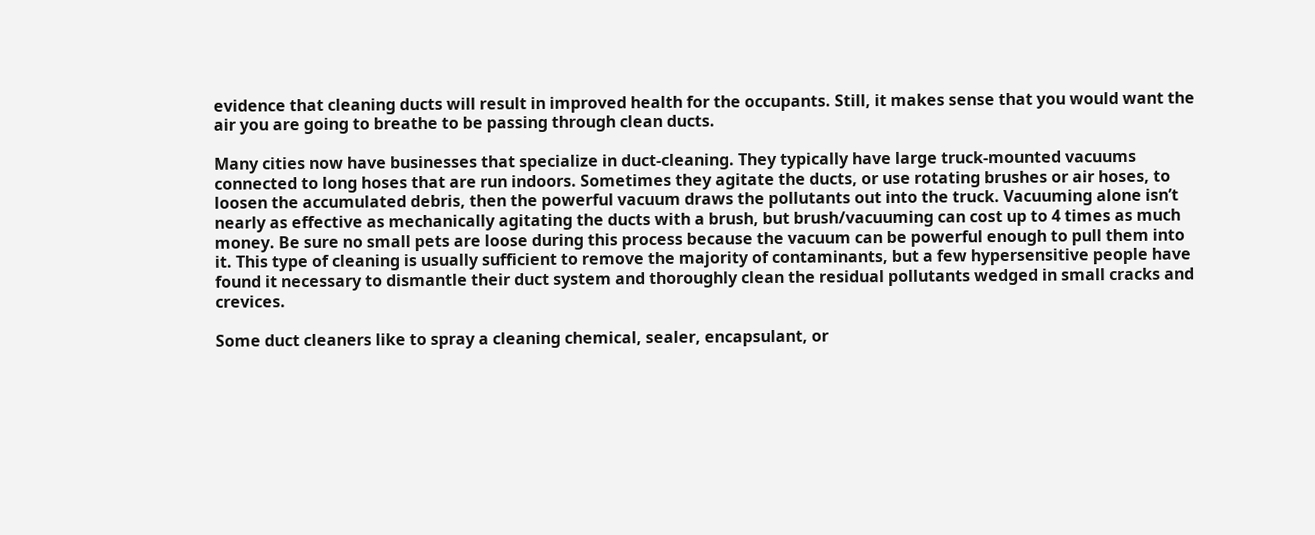evidence that cleaning ducts will result in improved health for the occupants. Still, it makes sense that you would want the air you are going to breathe to be passing through clean ducts.

Many cities now have businesses that specialize in duct-cleaning. They typically have large truck-mounted vacuums connected to long hoses that are run indoors. Sometimes they agitate the ducts, or use rotating brushes or air hoses, to loosen the accumulated debris, then the powerful vacuum draws the pollutants out into the truck. Vacuuming alone isn’t nearly as effective as mechanically agitating the ducts with a brush, but brush/vacuuming can cost up to 4 times as much money. Be sure no small pets are loose during this process because the vacuum can be powerful enough to pull them into it. This type of cleaning is usually sufficient to remove the majority of contaminants, but a few hypersensitive people have found it necessary to dismantle their duct system and thoroughly clean the residual pollutants wedged in small cracks and crevices.

Some duct cleaners like to spray a cleaning chemical, sealer, encapsulant, or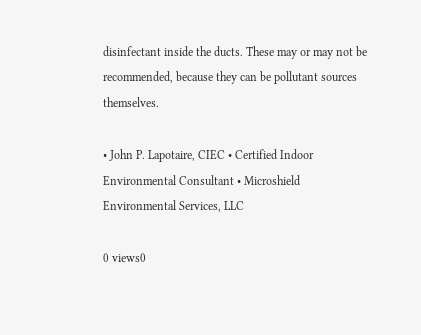disinfectant inside the ducts. These may or may not be recommended, because they can be pollutant sources themselves.

• John P. Lapotaire, CIEC • Certified Indoor Environmental Consultant • Microshield Environmental Services, LLC

0 views0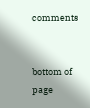comments


bottom of page